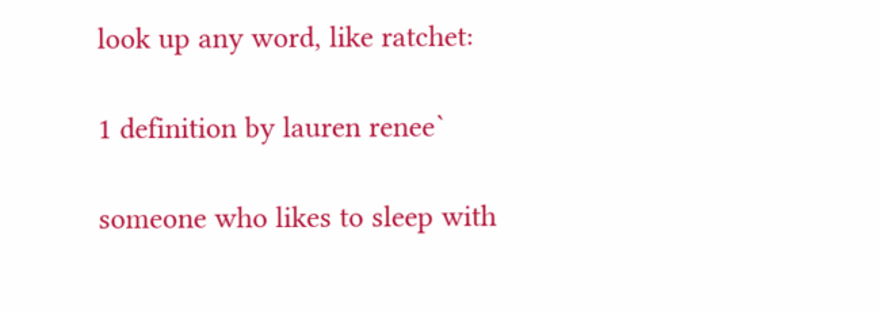look up any word, like ratchet:

1 definition by lauren renee`

someone who likes to sleep with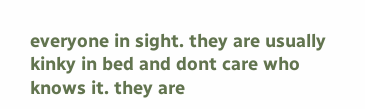everyone in sight. they are usually kinky in bed and dont care who knows it. they are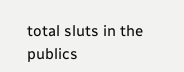total sluts in the publics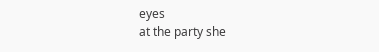eyes
at the party she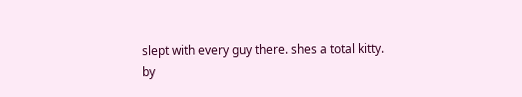slept with every guy there. shes a total kitty.
by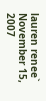lauren renee` November 15, 2007